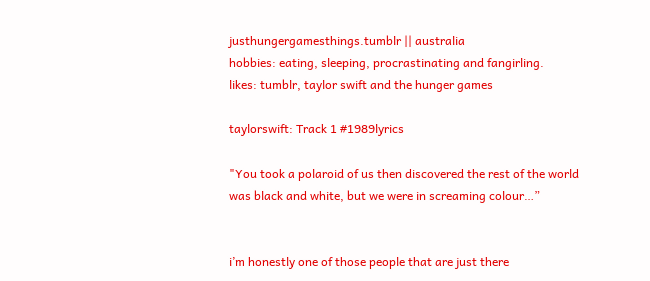justhungergamesthings.tumblr || australia
hobbies: eating, sleeping, procrastinating and fangirling.
likes: tumblr, taylor swift and the hunger games

taylorswift: Track 1 #1989lyrics

"You took a polaroid of us then discovered the rest of the world was black and white, but we were in screaming colour…”


i’m honestly one of those people that are just there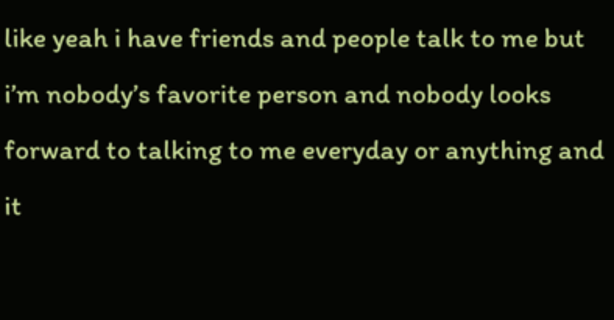like yeah i have friends and people talk to me but i’m nobody’s favorite person and nobody looks forward to talking to me everyday or anything and it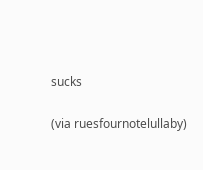sucks

(via ruesfournotelullaby)